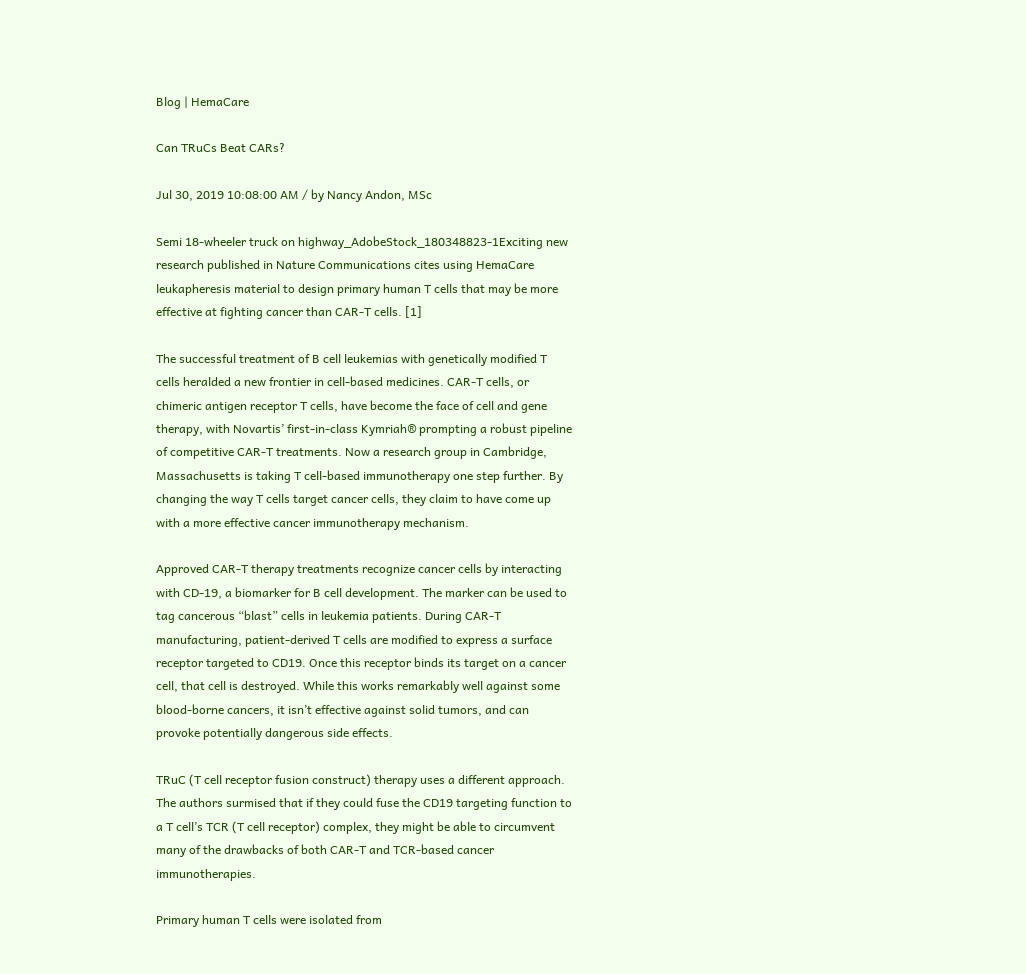Blog | HemaCare

Can TRuCs Beat CARs?

Jul 30, 2019 10:08:00 AM / by Nancy Andon, MSc

Semi 18-wheeler truck on highway_AdobeStock_180348823-1Exciting new research published in Nature Communications cites using HemaCare leukapheresis material to design primary human T cells that may be more effective at fighting cancer than CAR-T cells. [1]

The successful treatment of B cell leukemias with genetically modified T cells heralded a new frontier in cell-based medicines. CAR-T cells, or chimeric antigen receptor T cells, have become the face of cell and gene therapy, with Novartis’ first-in-class Kymriah® prompting a robust pipeline of competitive CAR-T treatments. Now a research group in Cambridge, Massachusetts is taking T cell-based immunotherapy one step further. By changing the way T cells target cancer cells, they claim to have come up with a more effective cancer immunotherapy mechanism.

Approved CAR-T therapy treatments recognize cancer cells by interacting with CD-19, a biomarker for B cell development. The marker can be used to tag cancerous “blast” cells in leukemia patients. During CAR-T manufacturing, patient-derived T cells are modified to express a surface receptor targeted to CD19. Once this receptor binds its target on a cancer cell, that cell is destroyed. While this works remarkably well against some blood-borne cancers, it isn’t effective against solid tumors, and can provoke potentially dangerous side effects.

TRuC (T cell receptor fusion construct) therapy uses a different approach. The authors surmised that if they could fuse the CD19 targeting function to a T cell’s TCR (T cell receptor) complex, they might be able to circumvent many of the drawbacks of both CAR-T and TCR-based cancer immunotherapies.

Primary human T cells were isolated from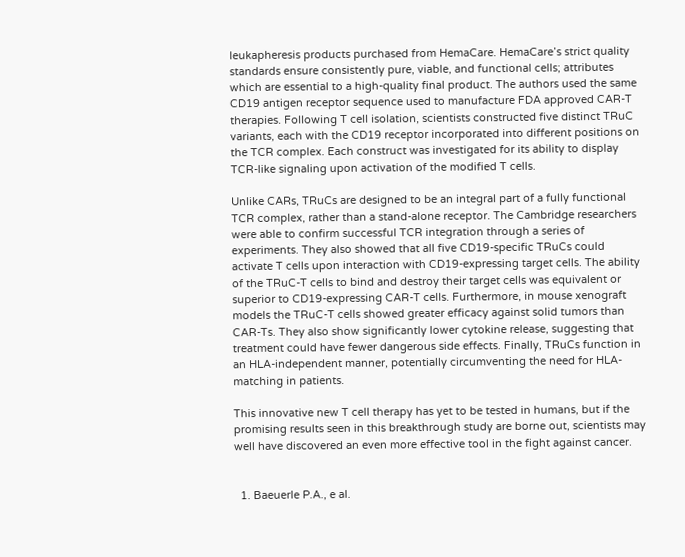leukapheresis products purchased from HemaCare. HemaCare’s strict quality standards ensure consistently pure, viable, and functional cells; attributes which are essential to a high-quality final product. The authors used the same CD19 antigen receptor sequence used to manufacture FDA approved CAR-T therapies. Following T cell isolation, scientists constructed five distinct TRuC variants, each with the CD19 receptor incorporated into different positions on the TCR complex. Each construct was investigated for its ability to display TCR-like signaling upon activation of the modified T cells.

Unlike CARs, TRuCs are designed to be an integral part of a fully functional TCR complex, rather than a stand-alone receptor. The Cambridge researchers were able to confirm successful TCR integration through a series of experiments. They also showed that all five CD19-specific TRuCs could activate T cells upon interaction with CD19-expressing target cells. The ability of the TRuC-T cells to bind and destroy their target cells was equivalent or superior to CD19-expressing CAR-T cells. Furthermore, in mouse xenograft models the TRuC-T cells showed greater efficacy against solid tumors than CAR-Ts. They also show significantly lower cytokine release, suggesting that treatment could have fewer dangerous side effects. Finally, TRuCs function in an HLA-independent manner, potentially circumventing the need for HLA-matching in patients.

This innovative new T cell therapy has yet to be tested in humans, but if the promising results seen in this breakthrough study are borne out, scientists may well have discovered an even more effective tool in the fight against cancer.


  1. Baeuerle P.A., e al.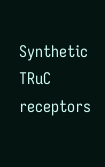Synthetic TRuC receptors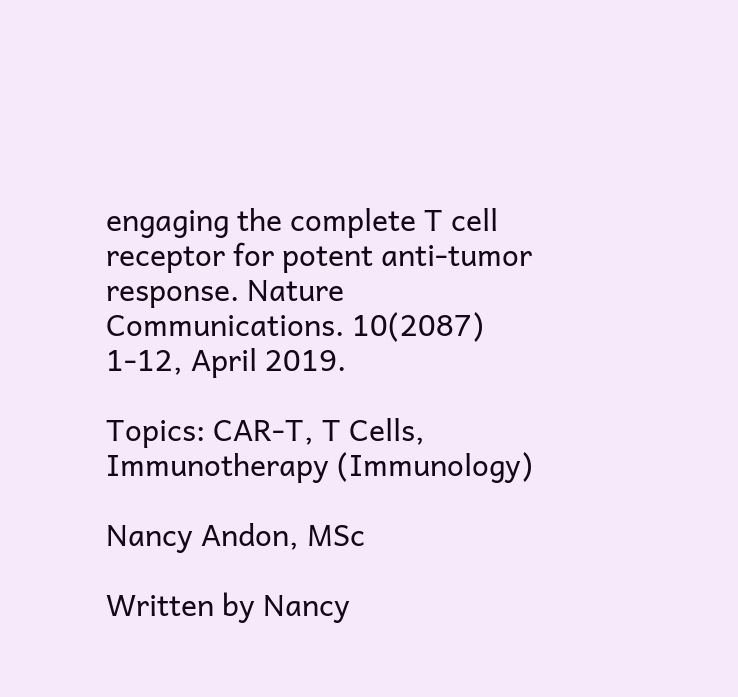engaging the complete T cell receptor for potent anti-tumor response. Nature Communications. 10(2087) 1-12, April 2019.

Topics: CAR-T, T Cells, Immunotherapy (Immunology)

Nancy Andon, MSc

Written by Nancy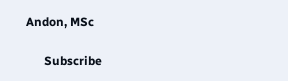Andon, MSc

      Subscribe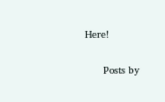Here!

      Posts by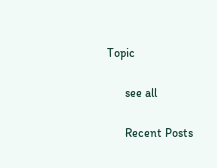Topic

      see all

      Recent Posts